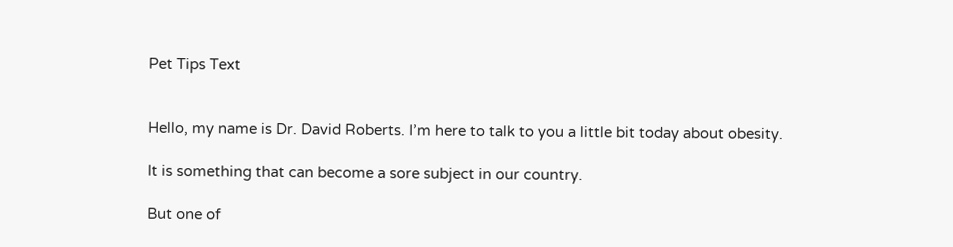Pet Tips Text


Hello, my name is Dr. David Roberts. I’m here to talk to you a little bit today about obesity.

It is something that can become a sore subject in our country.

But one of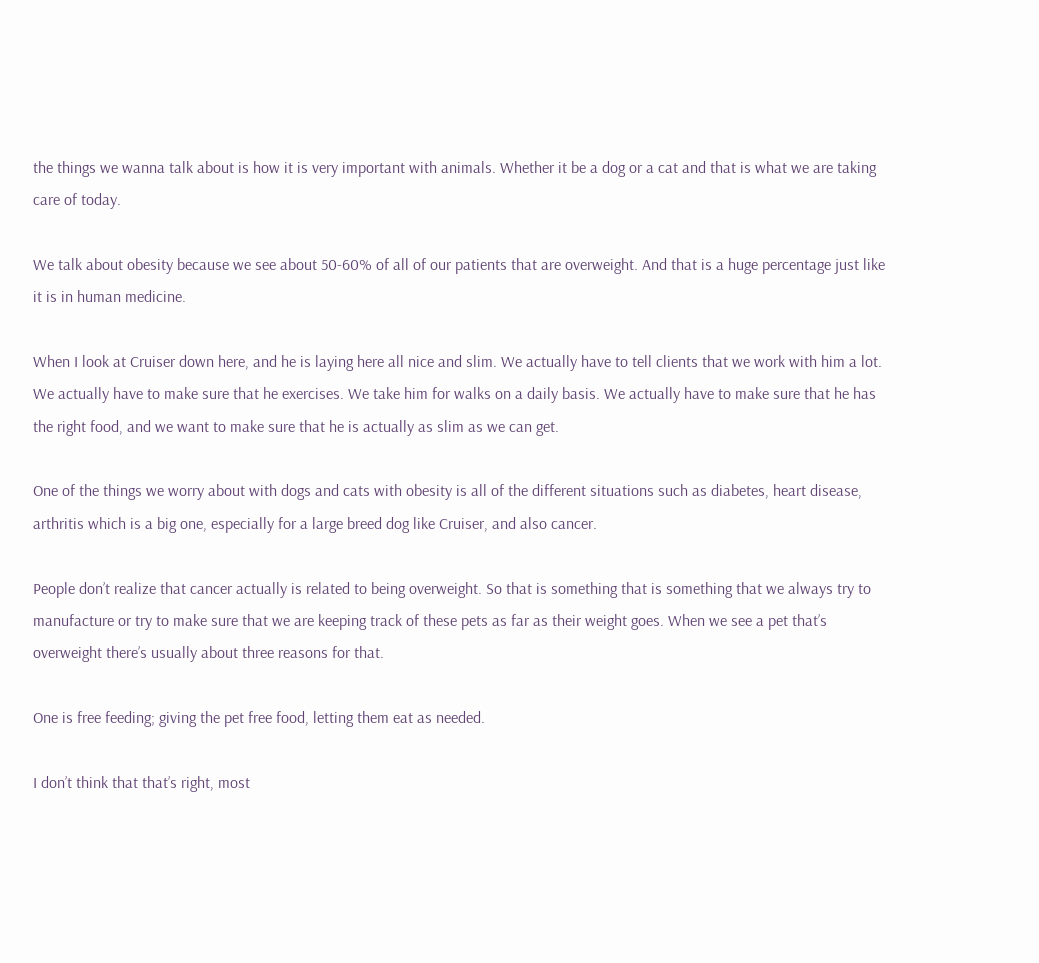the things we wanna talk about is how it is very important with animals. Whether it be a dog or a cat and that is what we are taking care of today.

We talk about obesity because we see about 50-60% of all of our patients that are overweight. And that is a huge percentage just like it is in human medicine.

When I look at Cruiser down here, and he is laying here all nice and slim. We actually have to tell clients that we work with him a lot. We actually have to make sure that he exercises. We take him for walks on a daily basis. We actually have to make sure that he has the right food, and we want to make sure that he is actually as slim as we can get.

One of the things we worry about with dogs and cats with obesity is all of the different situations such as diabetes, heart disease, arthritis which is a big one, especially for a large breed dog like Cruiser, and also cancer.

People don’t realize that cancer actually is related to being overweight. So that is something that is something that we always try to manufacture or try to make sure that we are keeping track of these pets as far as their weight goes. When we see a pet that’s overweight there’s usually about three reasons for that.

One is free feeding; giving the pet free food, letting them eat as needed.

I don’t think that that’s right, most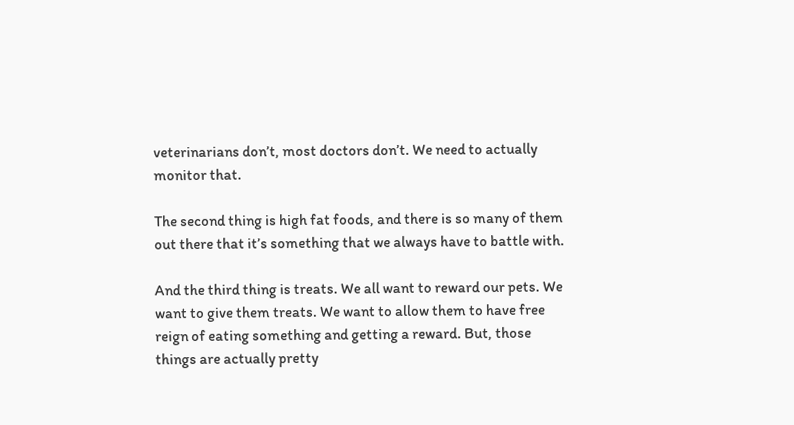veterinarians don’t, most doctors don’t. We need to actually monitor that.

The second thing is high fat foods, and there is so many of them out there that it’s something that we always have to battle with.

And the third thing is treats. We all want to reward our pets. We want to give them treats. We want to allow them to have free reign of eating something and getting a reward. But, those things are actually pretty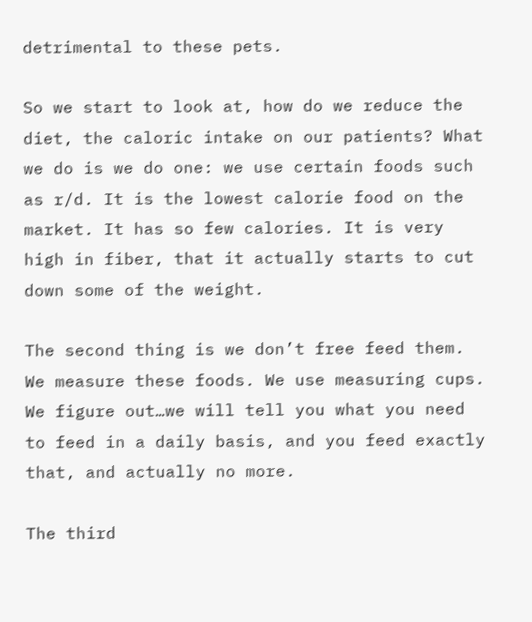detrimental to these pets.

So we start to look at, how do we reduce the diet, the caloric intake on our patients? What we do is we do one: we use certain foods such as r/d. It is the lowest calorie food on the market. It has so few calories. It is very high in fiber, that it actually starts to cut down some of the weight.

The second thing is we don’t free feed them. We measure these foods. We use measuring cups. We figure out…we will tell you what you need to feed in a daily basis, and you feed exactly that, and actually no more.

The third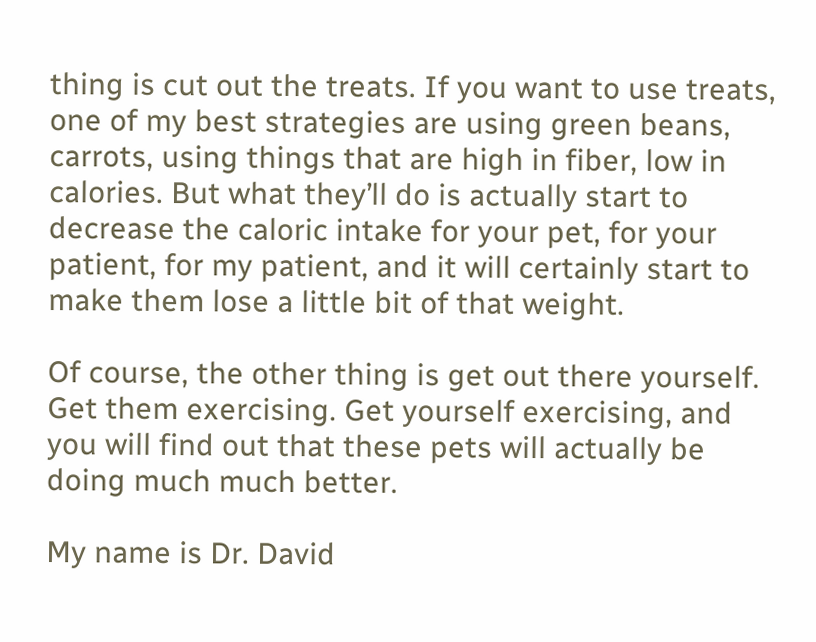thing is cut out the treats. If you want to use treats, one of my best strategies are using green beans, carrots, using things that are high in fiber, low in calories. But what they’ll do is actually start to decrease the caloric intake for your pet, for your patient, for my patient, and it will certainly start to make them lose a little bit of that weight.

Of course, the other thing is get out there yourself. Get them exercising. Get yourself exercising, and you will find out that these pets will actually be doing much much better.

My name is Dr. David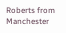Roberts from Manchester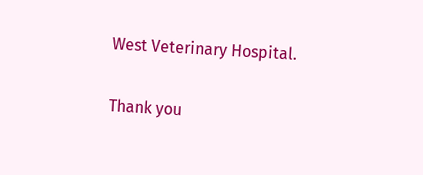West Veterinary Hospital.

Thank you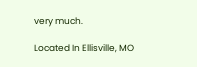very much.

Located In Ellisville, MO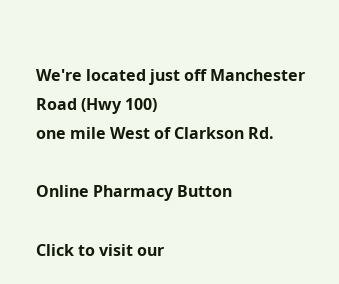We're located just off Manchester Road (Hwy 100)
one mile West of Clarkson Rd.

Online Pharmacy Button

Click to visit our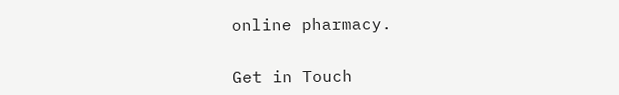online pharmacy.


Get in Touch